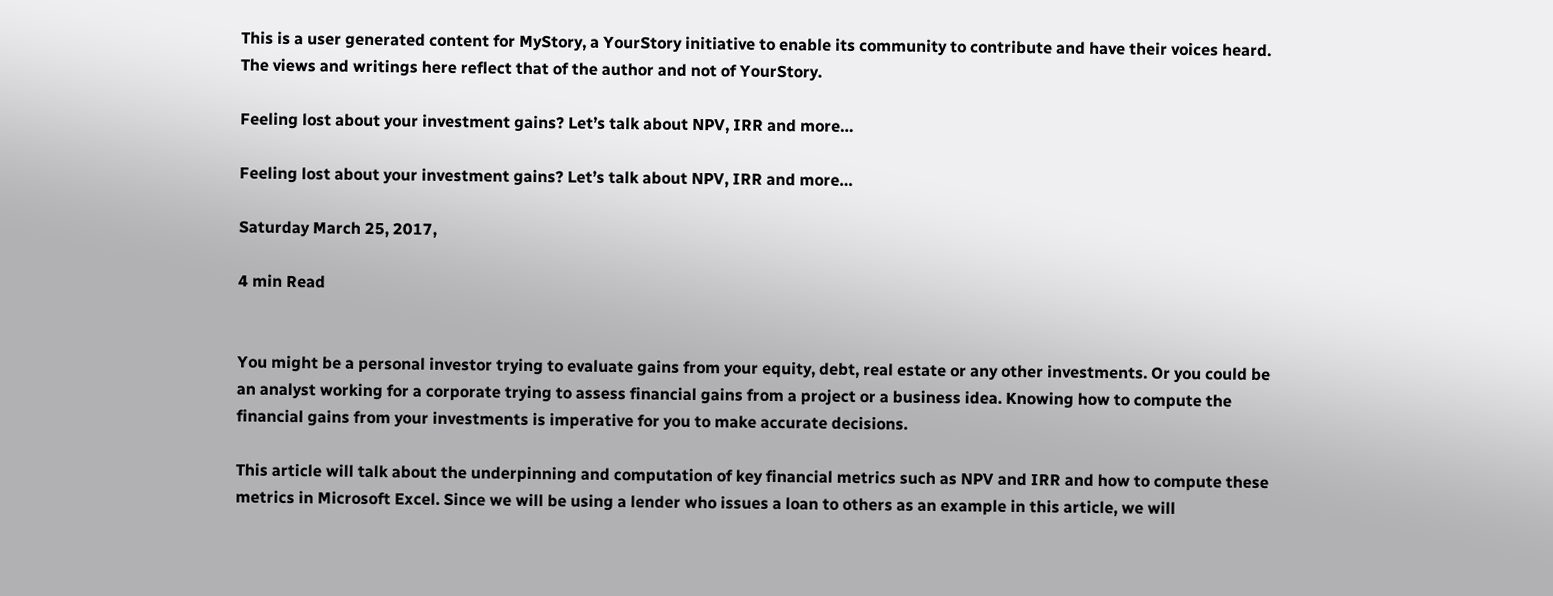This is a user generated content for MyStory, a YourStory initiative to enable its community to contribute and have their voices heard. The views and writings here reflect that of the author and not of YourStory.

Feeling lost about your investment gains? Let’s talk about NPV, IRR and more…

Feeling lost about your investment gains? Let’s talk about NPV, IRR and more…

Saturday March 25, 2017,

4 min Read


You might be a personal investor trying to evaluate gains from your equity, debt, real estate or any other investments. Or you could be an analyst working for a corporate trying to assess financial gains from a project or a business idea. Knowing how to compute the financial gains from your investments is imperative for you to make accurate decisions.

This article will talk about the underpinning and computation of key financial metrics such as NPV and IRR and how to compute these metrics in Microsoft Excel. Since we will be using a lender who issues a loan to others as an example in this article, we will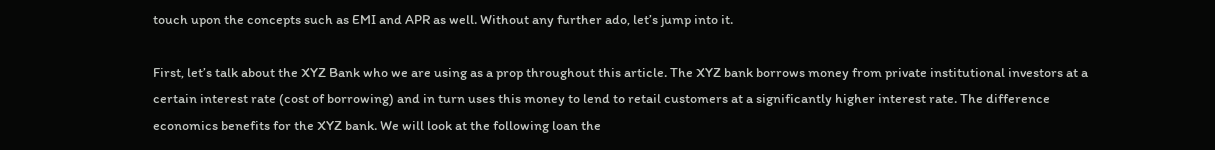touch upon the concepts such as EMI and APR as well. Without any further ado, let’s jump into it.

First, let’s talk about the XYZ Bank who we are using as a prop throughout this article. The XYZ bank borrows money from private institutional investors at a certain interest rate (cost of borrowing) and in turn uses this money to lend to retail customers at a significantly higher interest rate. The difference economics benefits for the XYZ bank. We will look at the following loan the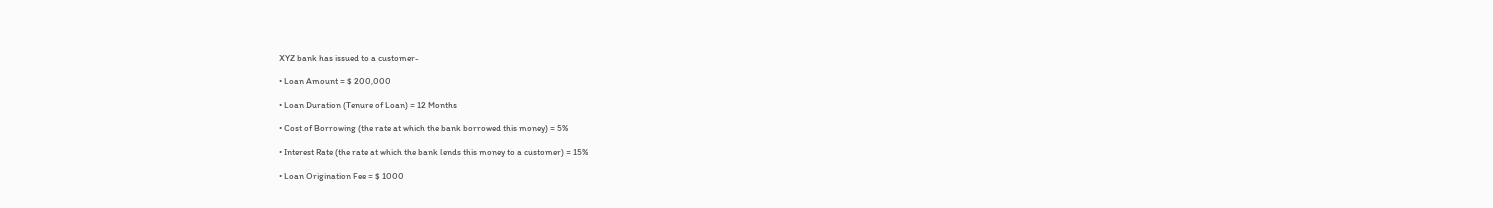XYZ bank has issued to a customer-

• Loan Amount = $ 200,000

• Loan Duration (Tenure of Loan) = 12 Months

• Cost of Borrowing (the rate at which the bank borrowed this money) = 5%

• Interest Rate (the rate at which the bank lends this money to a customer) = 15%

• Loan Origination Fee = $ 1000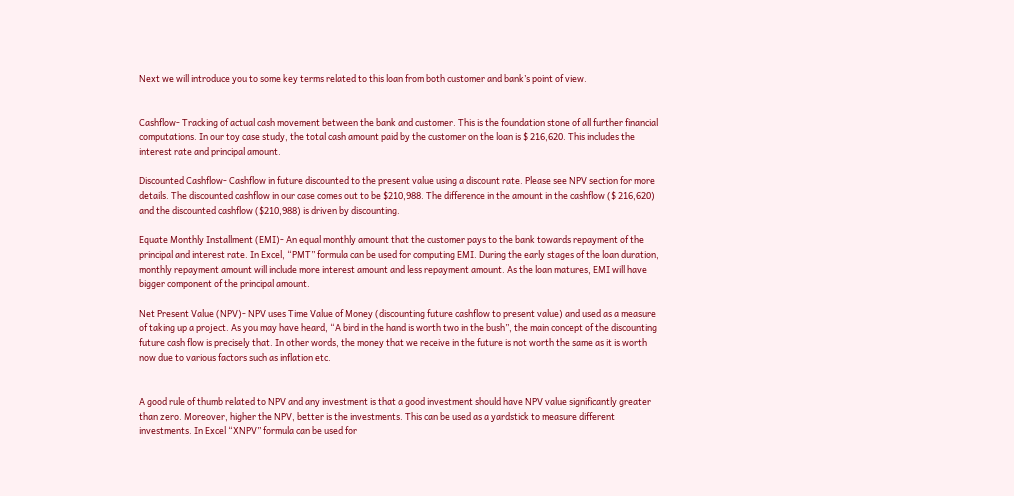Next we will introduce you to some key terms related to this loan from both customer and bank’s point of view.


Cashflow- Tracking of actual cash movement between the bank and customer. This is the foundation stone of all further financial computations. In our toy case study, the total cash amount paid by the customer on the loan is $ 216,620. This includes the interest rate and principal amount.

Discounted Cashflow- Cashflow in future discounted to the present value using a discount rate. Please see NPV section for more details. The discounted cashflow in our case comes out to be $210,988. The difference in the amount in the cashflow ($ 216,620) and the discounted cashflow ($210,988) is driven by discounting.

Equate Monthly Installment (EMI)- An equal monthly amount that the customer pays to the bank towards repayment of the principal and interest rate. In Excel, “PMT” formula can be used for computing EMI. During the early stages of the loan duration, monthly repayment amount will include more interest amount and less repayment amount. As the loan matures, EMI will have bigger component of the principal amount.

Net Present Value (NPV)- NPV uses Time Value of Money (discounting future cashflow to present value) and used as a measure of taking up a project. As you may have heard, “A bird in the hand is worth two in the bush”, the main concept of the discounting future cash flow is precisely that. In other words, the money that we receive in the future is not worth the same as it is worth now due to various factors such as inflation etc.


A good rule of thumb related to NPV and any investment is that a good investment should have NPV value significantly greater than zero. Moreover, higher the NPV, better is the investments. This can be used as a yardstick to measure different investments. In Excel “XNPV” formula can be used for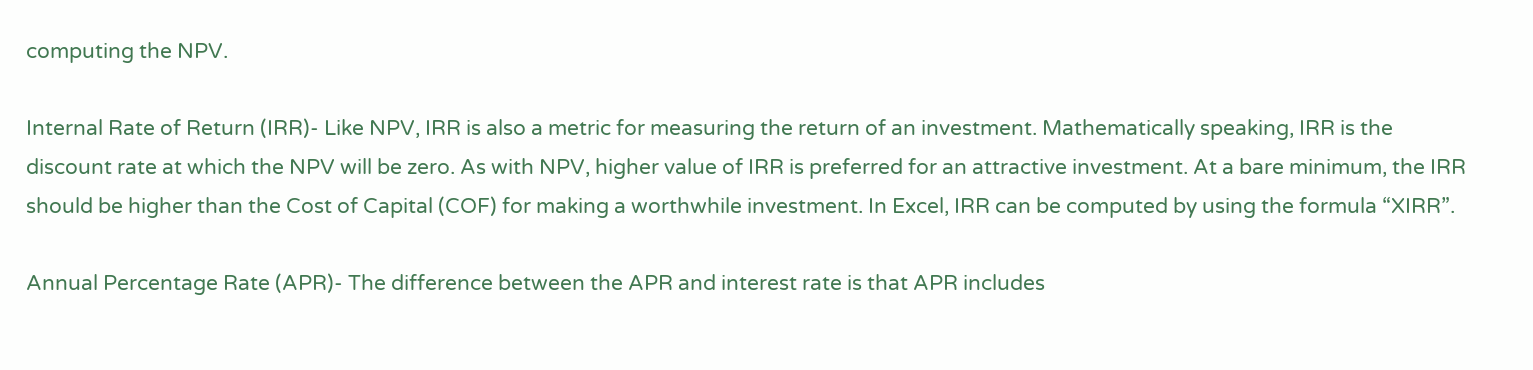computing the NPV.

Internal Rate of Return (IRR)- Like NPV, IRR is also a metric for measuring the return of an investment. Mathematically speaking, IRR is the discount rate at which the NPV will be zero. As with NPV, higher value of IRR is preferred for an attractive investment. At a bare minimum, the IRR should be higher than the Cost of Capital (COF) for making a worthwhile investment. In Excel, IRR can be computed by using the formula “XIRR”.

Annual Percentage Rate (APR)- The difference between the APR and interest rate is that APR includes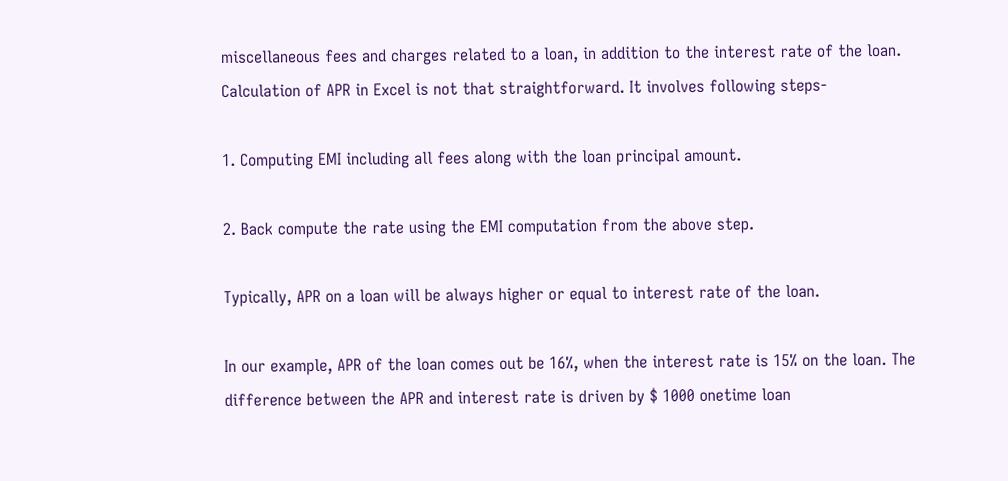miscellaneous fees and charges related to a loan, in addition to the interest rate of the loan. Calculation of APR in Excel is not that straightforward. It involves following steps-

1. Computing EMI including all fees along with the loan principal amount.

2. Back compute the rate using the EMI computation from the above step.

Typically, APR on a loan will be always higher or equal to interest rate of the loan.

In our example, APR of the loan comes out be 16%, when the interest rate is 15% on the loan. The difference between the APR and interest rate is driven by $ 1000 onetime loan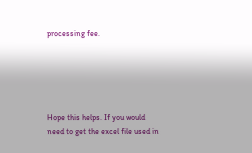processing fee.





Hope this helps. If you would need to get the excel file used in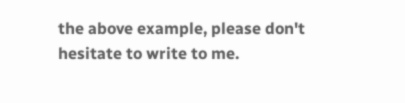the above example, please don't hesitate to write to me.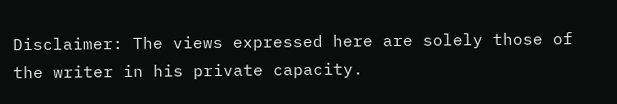Disclaimer: The views expressed here are solely those of the writer in his private capacity.